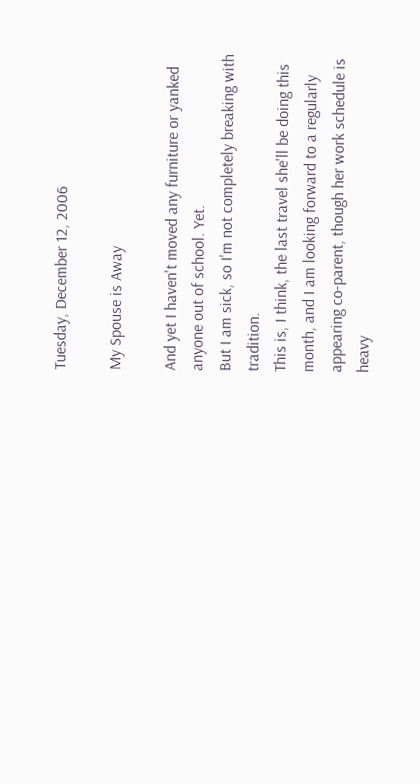Tuesday, December 12, 2006

My Spouse is Away

And yet I haven't moved any furniture or yanked anyone out of school. Yet.
But I am sick, so I'm not completely breaking with tradition.
This is, I think, the last travel she'll be doing this month, and I am looking forward to a regularly appearing co-parent, though her work schedule is heavy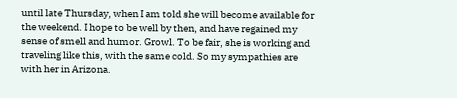until late Thursday, when I am told she will become available for the weekend. I hope to be well by then, and have regained my sense of smell and humor. Growl. To be fair, she is working and traveling like this, with the same cold. So my sympathies are with her in Arizona.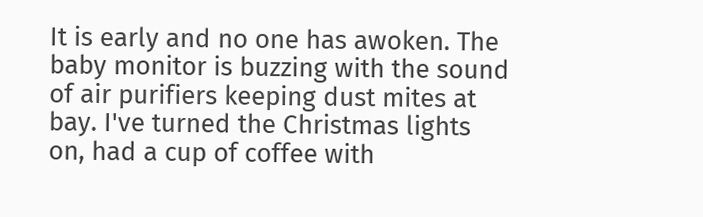It is early and no one has awoken. The baby monitor is buzzing with the sound of air purifiers keeping dust mites at bay. I've turned the Christmas lights on, had a cup of coffee with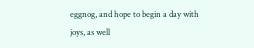eggnog, and hope to begin a day with joys, as well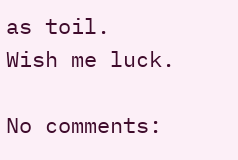as toil.
Wish me luck.

No comments: